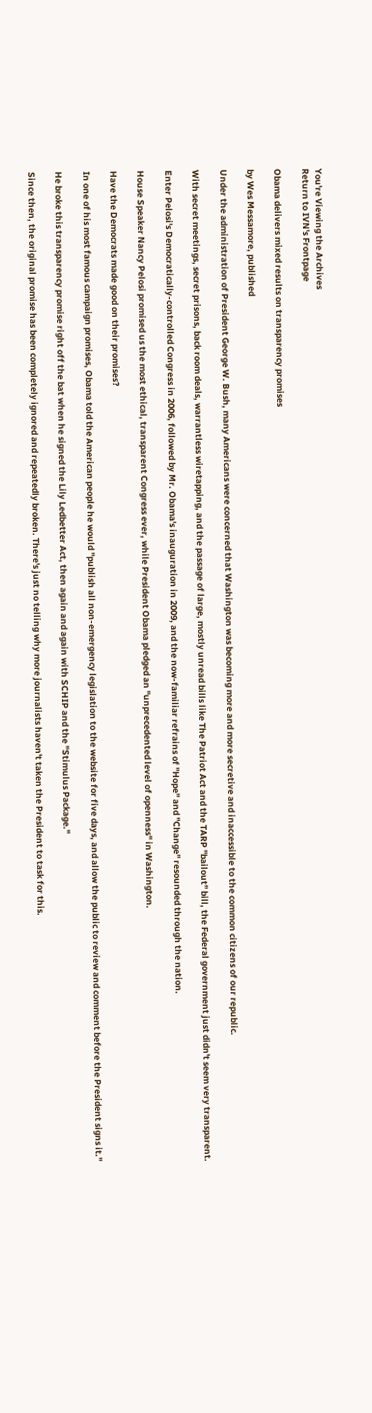You're Viewing the Archives
Return to IVN's Frontpage

Obama delivers mixed results on transparency promises

by Wes Messamore, published

Under the administration of President George W. Bush, many Americans were concerned that Washington was becoming more and more secretive and inaccessible to the common citizens of our republic.

With secret meetings, secret prisons, back room deals, warrantless wiretapping, and the passage of large, mostly unread bills like The Patriot Act and the TARP "bailout" bill, the Federal government just didn't seem very transparent.

Enter Pelosi's Democratically-controlled Congress in 2006, followed by Mr. Obama's inauguration in 2009, and the now-familiar refrains of "Hope" and "Change" resounded through the nation.

House Speaker Nancy Pelosi promised us the most ethical, transparent Congress ever, while President Obama pledged an "unprecedented level of openness" in Washington.

Have the Democrats made good on their promises?

In one of his most famous campaign promises, Obama told the American people he would "publish all non-emergency legislation to the website for five days, and allow the public to review and comment before the President signs it."

He broke this transparency promise right off the bat when he signed the Lily Ledbetter Act, then again and again with SCHIP and the "Stimulus Package."

Since then, the original promise has been completely ignored and repeatedly broken. There's just no telling why more journalists haven't taken the President to task for this.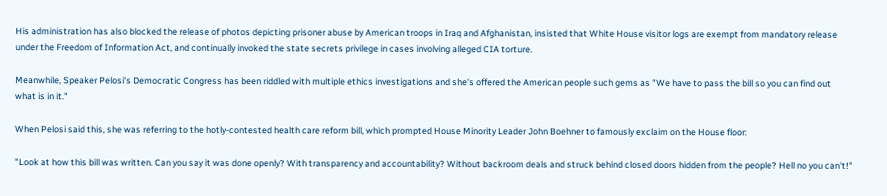His administration has also blocked the release of photos depicting prisoner abuse by American troops in Iraq and Afghanistan, insisted that White House visitor logs are exempt from mandatory release under the Freedom of Information Act, and continually invoked the state secrets privilege in cases involving alleged CIA torture.

Meanwhile, Speaker Pelosi's Democratic Congress has been riddled with multiple ethics investigations and she's offered the American people such gems as "We have to pass the bill so you can find out what is in it."

When Pelosi said this, she was referring to the hotly-contested health care reform bill, which prompted House Minority Leader John Boehner to famously exclaim on the House floor:

"Look at how this bill was written. Can you say it was done openly? With transparency and accountability? Without backroom deals and struck behind closed doors hidden from the people? Hell no you can't!"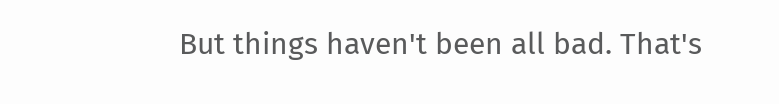But things haven't been all bad. That's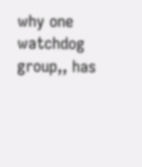why one watchdog group,, has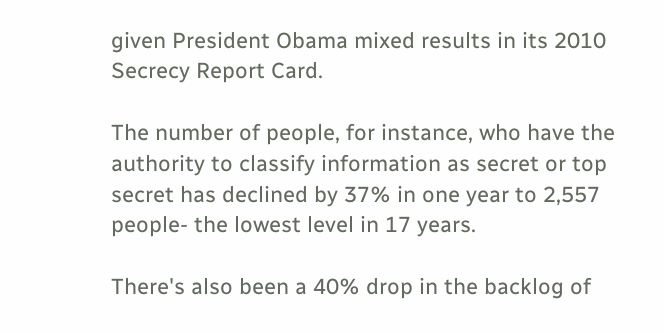given President Obama mixed results in its 2010 Secrecy Report Card.

The number of people, for instance, who have the authority to classify information as secret or top secret has declined by 37% in one year to 2,557 people- the lowest level in 17 years.

There's also been a 40% drop in the backlog of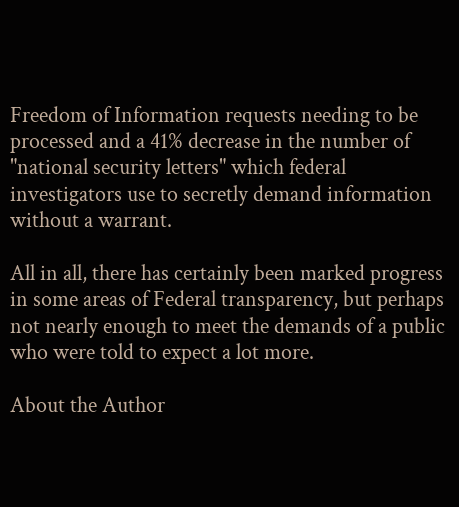Freedom of Information requests needing to be processed and a 41% decrease in the number of "national security letters" which federal investigators use to secretly demand information without a warrant.

All in all, there has certainly been marked progress in some areas of Federal transparency, but perhaps not nearly enough to meet the demands of a public who were told to expect a lot more.

About the Author